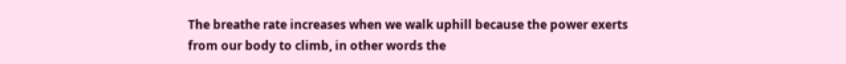The breathe rate increases when we walk uphill because the power exerts from our body to climb, in other words the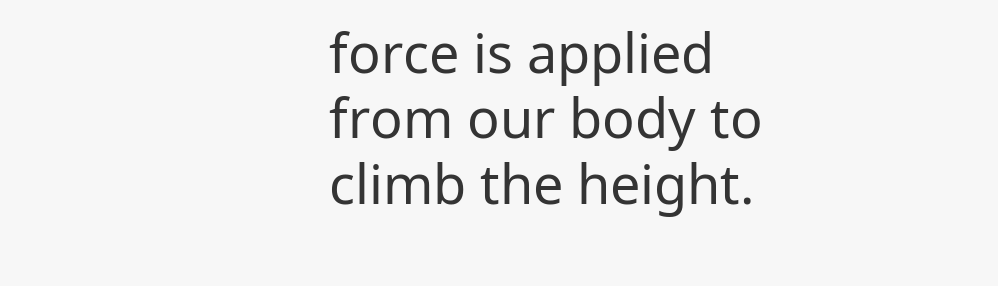force is applied from our body to climb the height.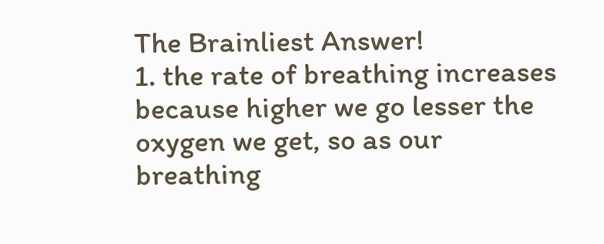The Brainliest Answer!
1. the rate of breathing increases because higher we go lesser the oxygen we get, so as our breathing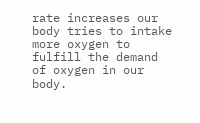rate increases our body tries to intake more oxygen to fulfill the demand of oxygen in our body.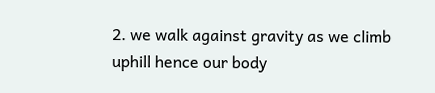2. we walk against gravity as we climb uphill hence our body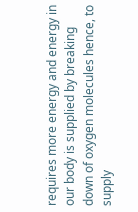requires more energy and energy in our body is supplied by breaking down of oxygen molecules hence, to supply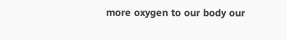more oxygen to our body our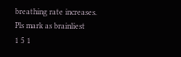breathing rate increases.
Pls mark as brainliest
1 5 1